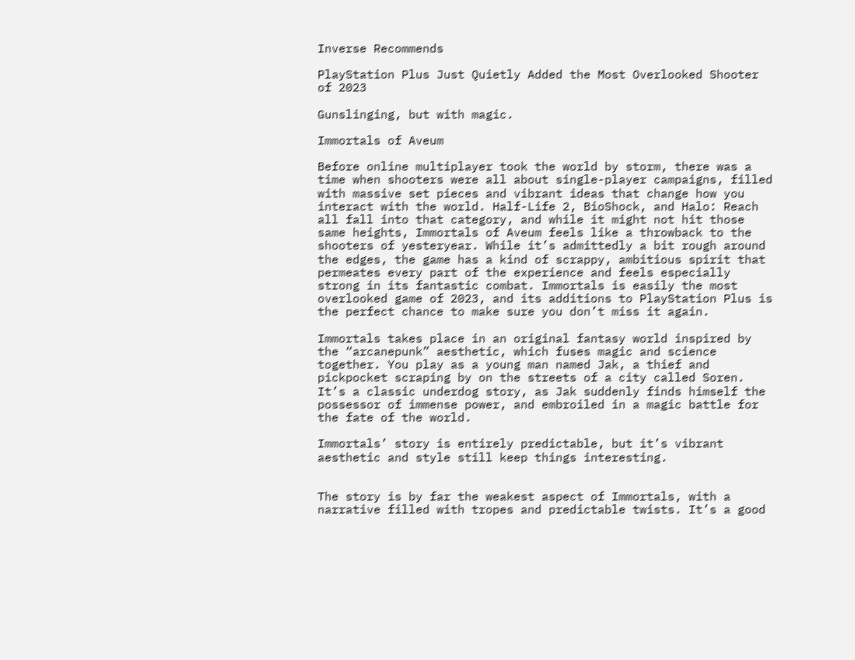Inverse Recommends

PlayStation Plus Just Quietly Added the Most Overlooked Shooter of 2023

Gunslinging, but with magic.

Immortals of Aveum

Before online multiplayer took the world by storm, there was a time when shooters were all about single-player campaigns, filled with massive set pieces and vibrant ideas that change how you interact with the world. Half-Life 2, BioShock, and Halo: Reach all fall into that category, and while it might not hit those same heights, Immortals of Aveum feels like a throwback to the shooters of yesteryear. While it’s admittedly a bit rough around the edges, the game has a kind of scrappy, ambitious spirit that permeates every part of the experience and feels especially strong in its fantastic combat. Immortals is easily the most overlooked game of 2023, and its additions to PlayStation Plus is the perfect chance to make sure you don’t miss it again.

Immortals takes place in an original fantasy world inspired by the “arcanepunk” aesthetic, which fuses magic and science together. You play as a young man named Jak, a thief and pickpocket scraping by on the streets of a city called Soren. It’s a classic underdog story, as Jak suddenly finds himself the possessor of immense power, and embroiled in a magic battle for the fate of the world.

Immortals’ story is entirely predictable, but it’s vibrant aesthetic and style still keep things interesting.


The story is by far the weakest aspect of Immortals, with a narrative filled with tropes and predictable twists. It’s a good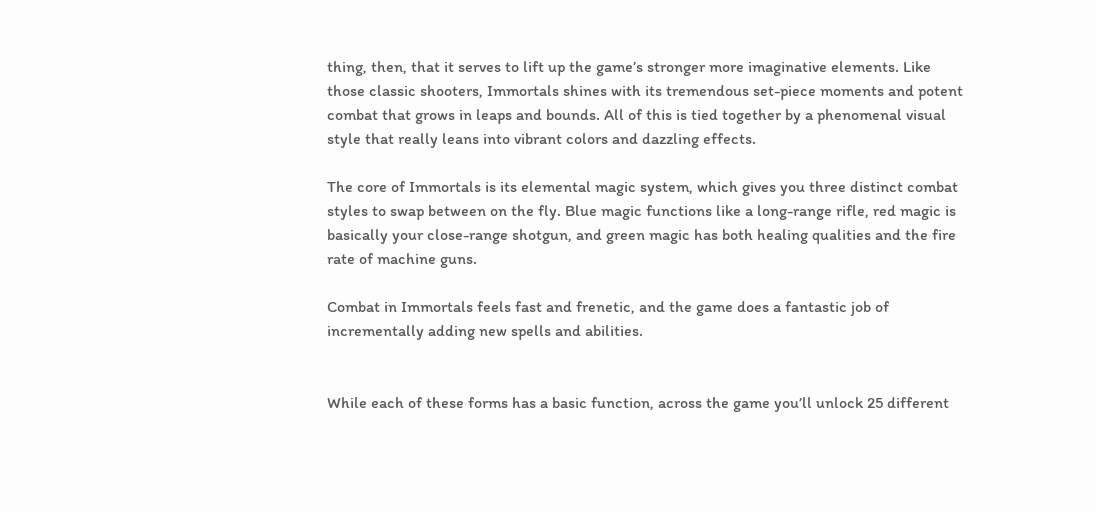thing, then, that it serves to lift up the game’s stronger more imaginative elements. Like those classic shooters, Immortals shines with its tremendous set-piece moments and potent combat that grows in leaps and bounds. All of this is tied together by a phenomenal visual style that really leans into vibrant colors and dazzling effects.

The core of Immortals is its elemental magic system, which gives you three distinct combat styles to swap between on the fly. Blue magic functions like a long-range rifle, red magic is basically your close-range shotgun, and green magic has both healing qualities and the fire rate of machine guns.

Combat in Immortals feels fast and frenetic, and the game does a fantastic job of incrementally adding new spells and abilities.


While each of these forms has a basic function, across the game you’ll unlock 25 different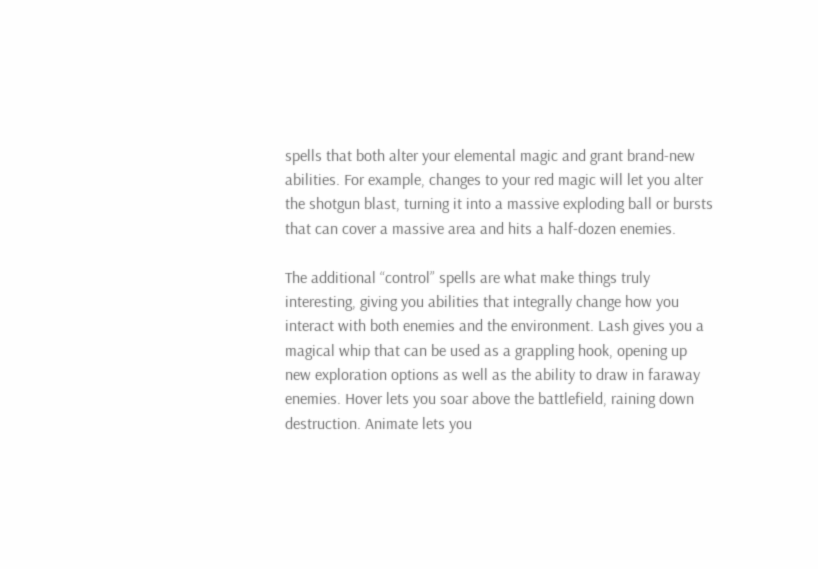spells that both alter your elemental magic and grant brand-new abilities. For example, changes to your red magic will let you alter the shotgun blast, turning it into a massive exploding ball or bursts that can cover a massive area and hits a half-dozen enemies.

The additional “control” spells are what make things truly interesting, giving you abilities that integrally change how you interact with both enemies and the environment. Lash gives you a magical whip that can be used as a grappling hook, opening up new exploration options as well as the ability to draw in faraway enemies. Hover lets you soar above the battlefield, raining down destruction. Animate lets you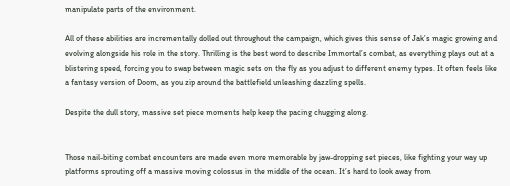manipulate parts of the environment.

All of these abilities are incrementally dolled out throughout the campaign, which gives this sense of Jak’s magic growing and evolving alongside his role in the story. Thrilling is the best word to describe Immortal’s combat, as everything plays out at a blistering speed, forcing you to swap between magic sets on the fly as you adjust to different enemy types. It often feels like a fantasy version of Doom, as you zip around the battlefield unleashing dazzling spells.

Despite the dull story, massive set piece moments help keep the pacing chugging along.


Those nail-biting combat encounters are made even more memorable by jaw-dropping set pieces, like fighting your way up platforms sprouting off a massive moving colossus in the middle of the ocean. It’s hard to look away from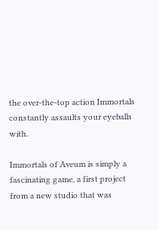the over-the-top action Immortals constantly assaults your eyeballs with.

Immortals of Aveum is simply a fascinating game, a first project from a new studio that was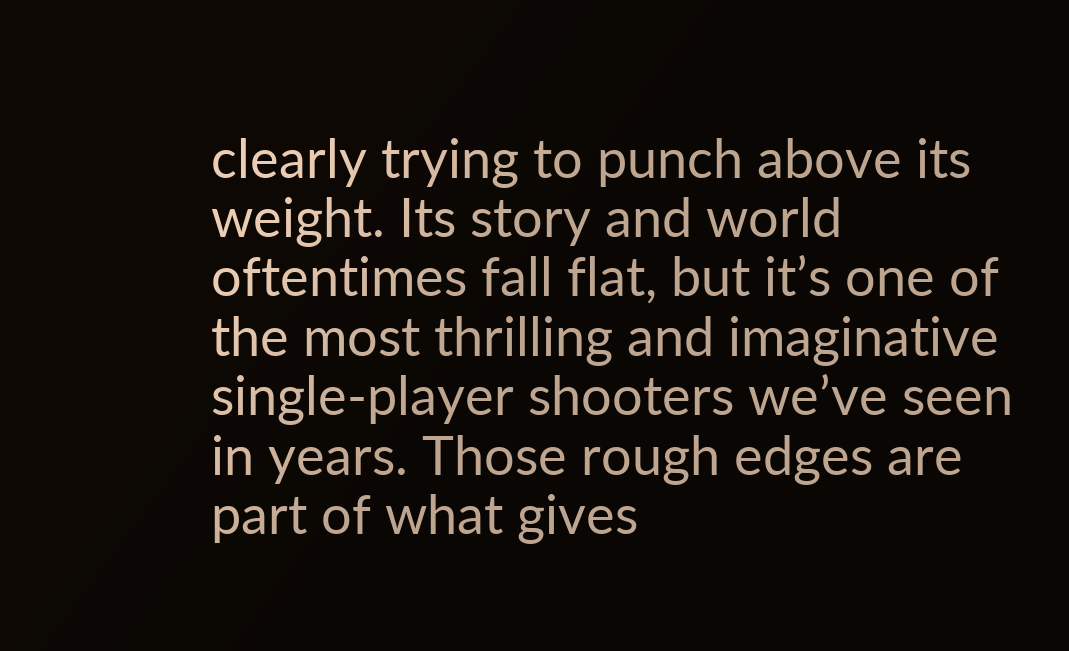clearly trying to punch above its weight. Its story and world oftentimes fall flat, but it’s one of the most thrilling and imaginative single-player shooters we’ve seen in years. Those rough edges are part of what gives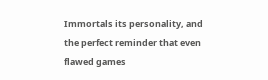Immortals its personality, and the perfect reminder that even flawed games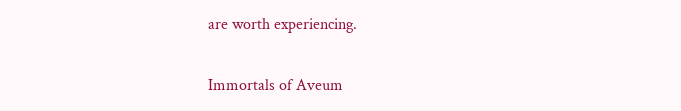are worth experiencing.

Immortals of Aveum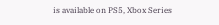is available on PS5, Xbox Series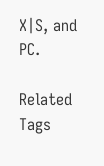X|S, and PC.

Related Tags